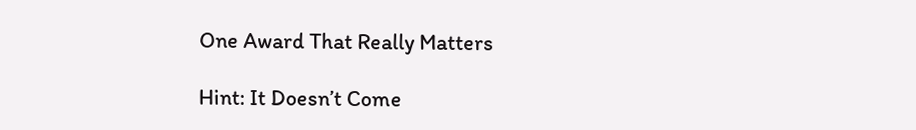One Award That Really Matters

Hint: It Doesn’t Come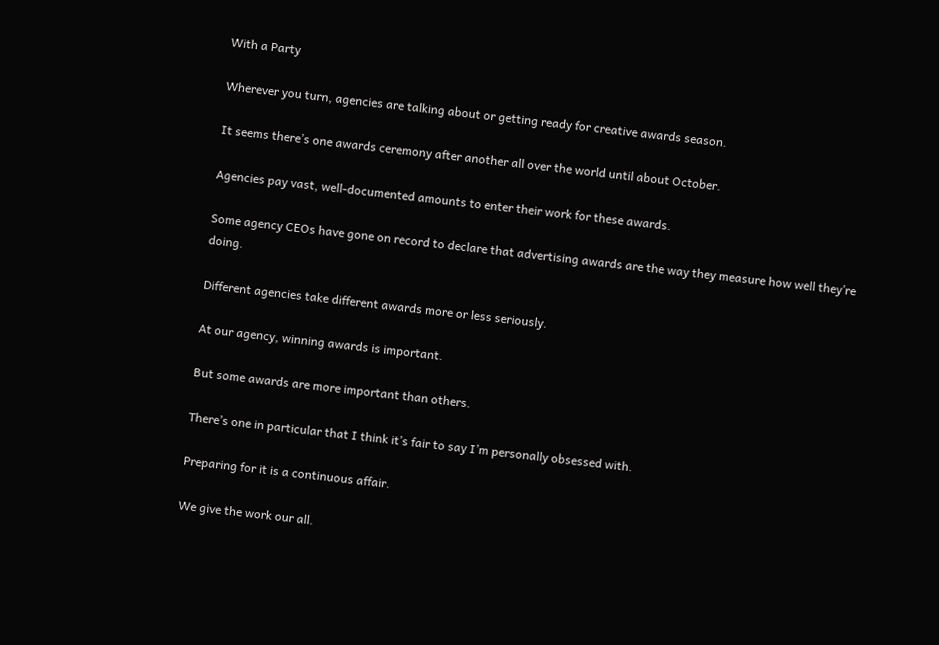With a Party

Wherever you turn, agencies are talking about or getting ready for creative awards season.

It seems there’s one awards ceremony after another all over the world until about October.

Agencies pay vast, well-documented amounts to enter their work for these awards.

Some agency CEOs have gone on record to declare that advertising awards are the way they measure how well they’re doing.

Different agencies take different awards more or less seriously.

At our agency, winning awards is important.

But some awards are more important than others.

There’s one in particular that I think it’s fair to say I’m personally obsessed with.

Preparing for it is a continuous affair.

We give the work our all.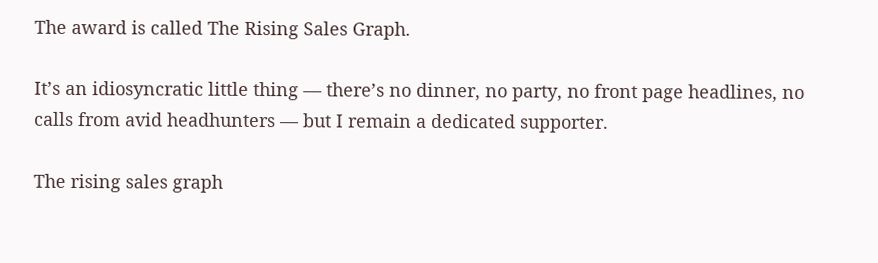The award is called The Rising Sales Graph.

It’s an idiosyncratic little thing — there’s no dinner, no party, no front page headlines, no calls from avid headhunters — but I remain a dedicated supporter.

The rising sales graph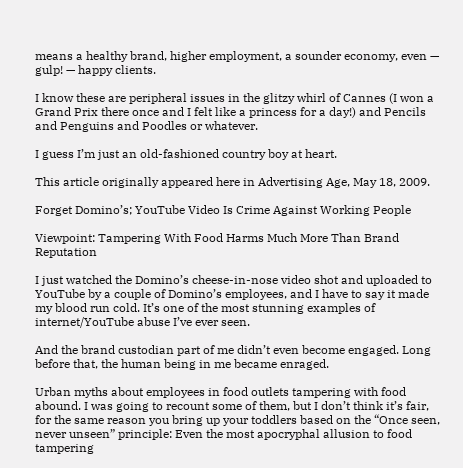means a healthy brand, higher employment, a sounder economy, even — gulp! — happy clients.

I know these are peripheral issues in the glitzy whirl of Cannes (I won a Grand Prix there once and I felt like a princess for a day!) and Pencils and Penguins and Poodles or whatever.

I guess I’m just an old-fashioned country boy at heart.

This article originally appeared here in Advertising Age, May 18, 2009.

Forget Domino’s; YouTube Video Is Crime Against Working People

Viewpoint: Tampering With Food Harms Much More Than Brand Reputation

I just watched the Domino’s cheese-in-nose video shot and uploaded to YouTube by a couple of Domino’s employees, and I have to say it made my blood run cold. It’s one of the most stunning examples of internet/YouTube abuse I’ve ever seen.

And the brand custodian part of me didn’t even become engaged. Long before that, the human being in me became enraged.

Urban myths about employees in food outlets tampering with food abound. I was going to recount some of them, but I don’t think it’s fair, for the same reason you bring up your toddlers based on the “Once seen, never unseen” principle: Even the most apocryphal allusion to food tampering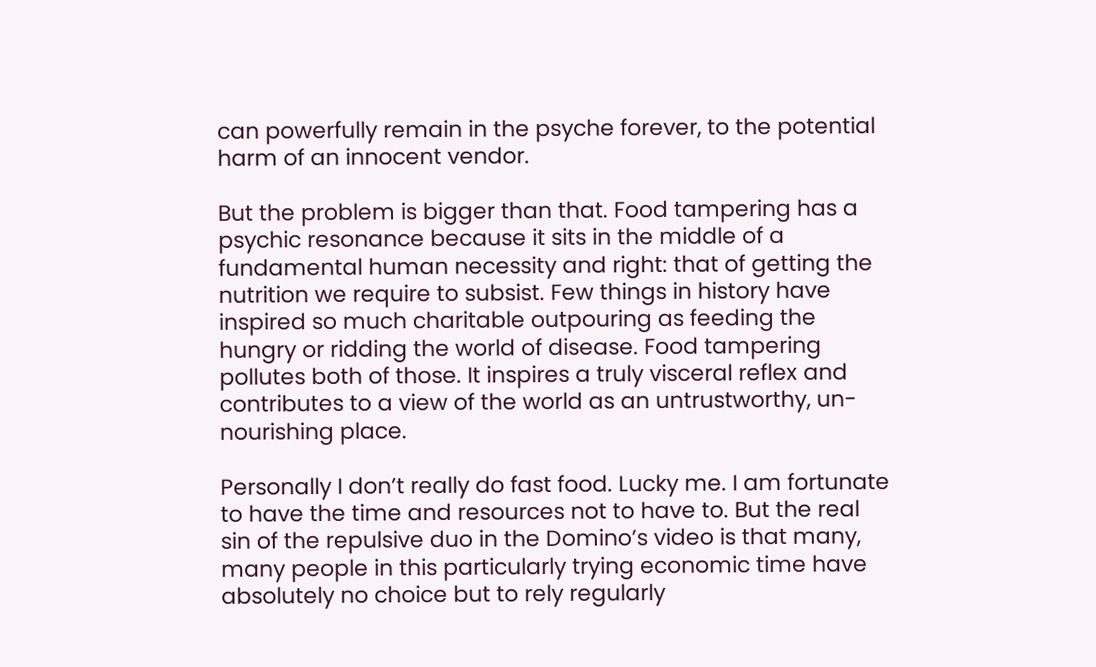can powerfully remain in the psyche forever, to the potential harm of an innocent vendor.

But the problem is bigger than that. Food tampering has a psychic resonance because it sits in the middle of a fundamental human necessity and right: that of getting the nutrition we require to subsist. Few things in history have inspired so much charitable outpouring as feeding the hungry or ridding the world of disease. Food tampering pollutes both of those. It inspires a truly visceral reflex and contributes to a view of the world as an untrustworthy, un-nourishing place.

Personally I don’t really do fast food. Lucky me. I am fortunate to have the time and resources not to have to. But the real sin of the repulsive duo in the Domino’s video is that many, many people in this particularly trying economic time have absolutely no choice but to rely regularly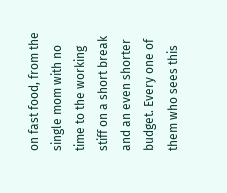on fast food, from the single mom with no time to the working stiff on a short break and an even shorter budget. Every one of them who sees this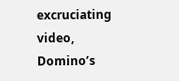excruciating video, Domino’s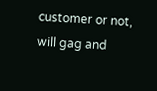customer or not, will gag and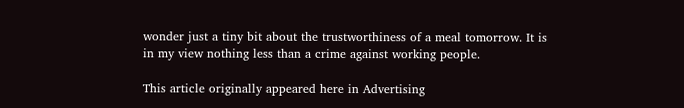wonder just a tiny bit about the trustworthiness of a meal tomorrow. It is in my view nothing less than a crime against working people.

This article originally appeared here in Advertising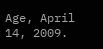Age, April 14, 2009.